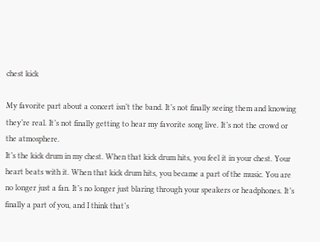chest kick

My favorite part about a concert isn’t the band. It’s not finally seeing them and knowing they’re real. It’s not finally getting to hear my favorite song live. It’s not the crowd or the atmosphere.
It’s the kick drum in my chest. When that kick drum hits, you feel it in your chest. Your heart beats with it. When that kick drum hits, you became a part of the music. You are no longer just a fan. It’s no longer just blaring through your speakers or headphones. It’s finally a part of you, and I think that’s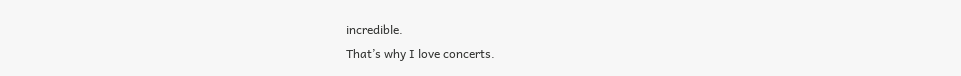incredible.
That’s why I love concerts.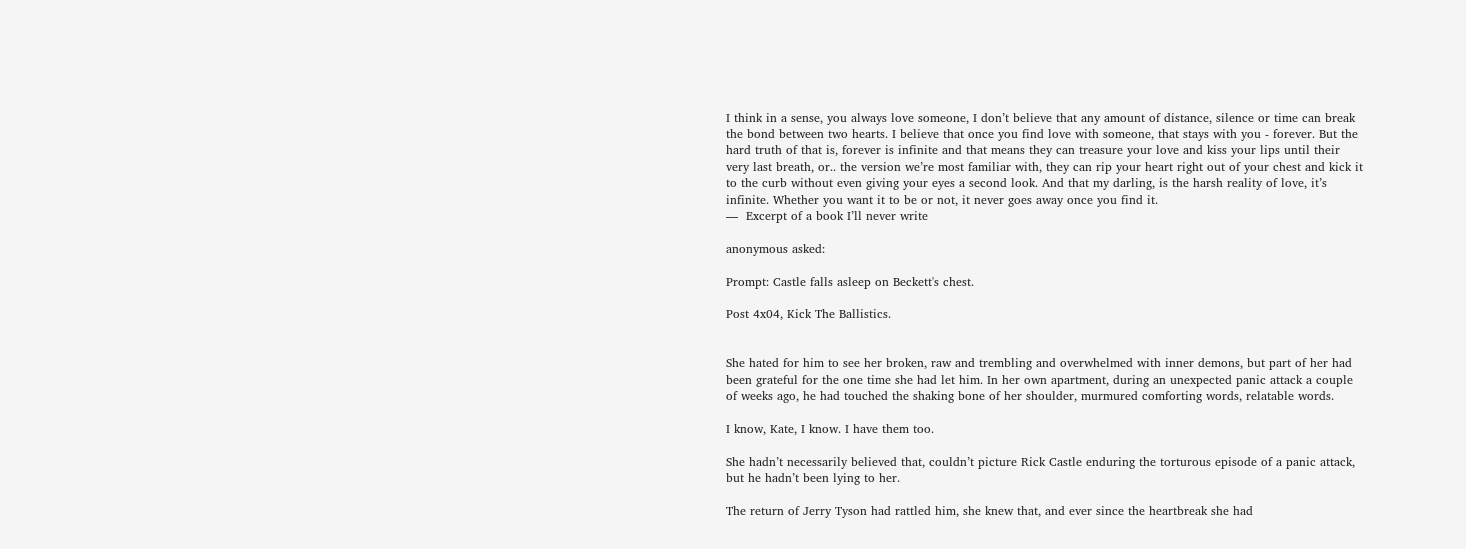I think in a sense, you always love someone, I don’t believe that any amount of distance, silence or time can break the bond between two hearts. I believe that once you find love with someone, that stays with you - forever. But the hard truth of that is, forever is infinite and that means they can treasure your love and kiss your lips until their very last breath, or.. the version we’re most familiar with, they can rip your heart right out of your chest and kick it to the curb without even giving your eyes a second look. And that my darling, is the harsh reality of love, it’s infinite. Whether you want it to be or not, it never goes away once you find it.
—  Excerpt of a book I’ll never write

anonymous asked:

Prompt: Castle falls asleep on Beckett's chest.

Post 4x04, Kick The Ballistics.


She hated for him to see her broken, raw and trembling and overwhelmed with inner demons, but part of her had been grateful for the one time she had let him. In her own apartment, during an unexpected panic attack a couple of weeks ago, he had touched the shaking bone of her shoulder, murmured comforting words, relatable words.

I know, Kate, I know. I have them too.

She hadn’t necessarily believed that, couldn’t picture Rick Castle enduring the torturous episode of a panic attack, but he hadn’t been lying to her.

The return of Jerry Tyson had rattled him, she knew that, and ever since the heartbreak she had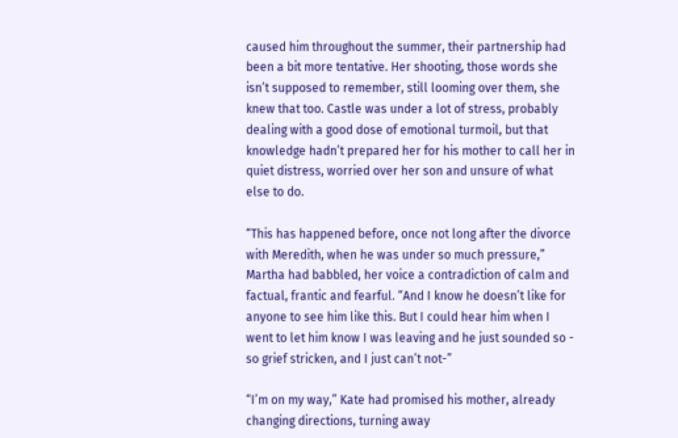caused him throughout the summer, their partnership had been a bit more tentative. Her shooting, those words she isn’t supposed to remember, still looming over them, she knew that too. Castle was under a lot of stress, probably dealing with a good dose of emotional turmoil, but that knowledge hadn’t prepared her for his mother to call her in quiet distress, worried over her son and unsure of what else to do.

“This has happened before, once not long after the divorce with Meredith, when he was under so much pressure,” Martha had babbled, her voice a contradiction of calm and factual, frantic and fearful. “And I know he doesn’t like for anyone to see him like this. But I could hear him when I went to let him know I was leaving and he just sounded so - so grief stricken, and I just can’t not-”

“I’m on my way,” Kate had promised his mother, already changing directions, turning away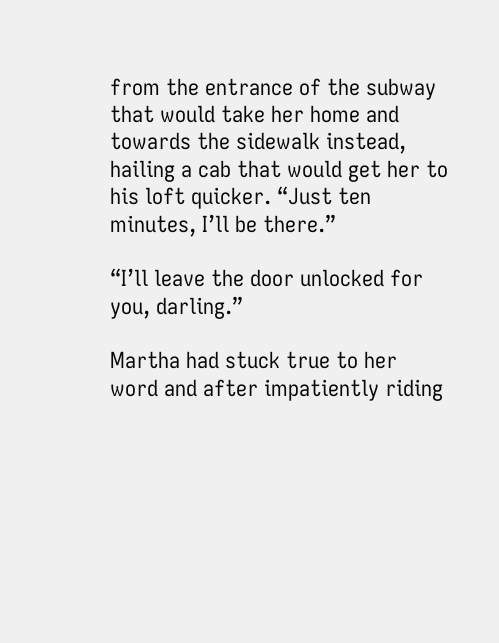from the entrance of the subway that would take her home and towards the sidewalk instead, hailing a cab that would get her to his loft quicker. “Just ten minutes, I’ll be there.”

“I’ll leave the door unlocked for you, darling.”

Martha had stuck true to her word and after impatiently riding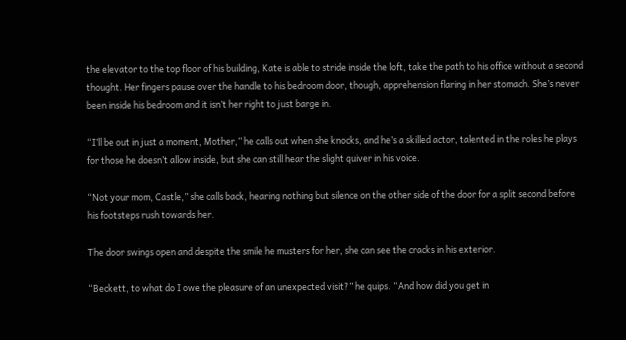the elevator to the top floor of his building, Kate is able to stride inside the loft, take the path to his office without a second thought. Her fingers pause over the handle to his bedroom door, though, apprehension flaring in her stomach. She’s never been inside his bedroom and it isn’t her right to just barge in.

“I’ll be out in just a moment, Mother,” he calls out when she knocks, and he’s a skilled actor, talented in the roles he plays for those he doesn’t allow inside, but she can still hear the slight quiver in his voice.

“Not your mom, Castle,” she calls back, hearing nothing but silence on the other side of the door for a split second before his footsteps rush towards her.

The door swings open and despite the smile he musters for her, she can see the cracks in his exterior.

“Beckett, to what do I owe the pleasure of an unexpected visit?” he quips. “And how did you get in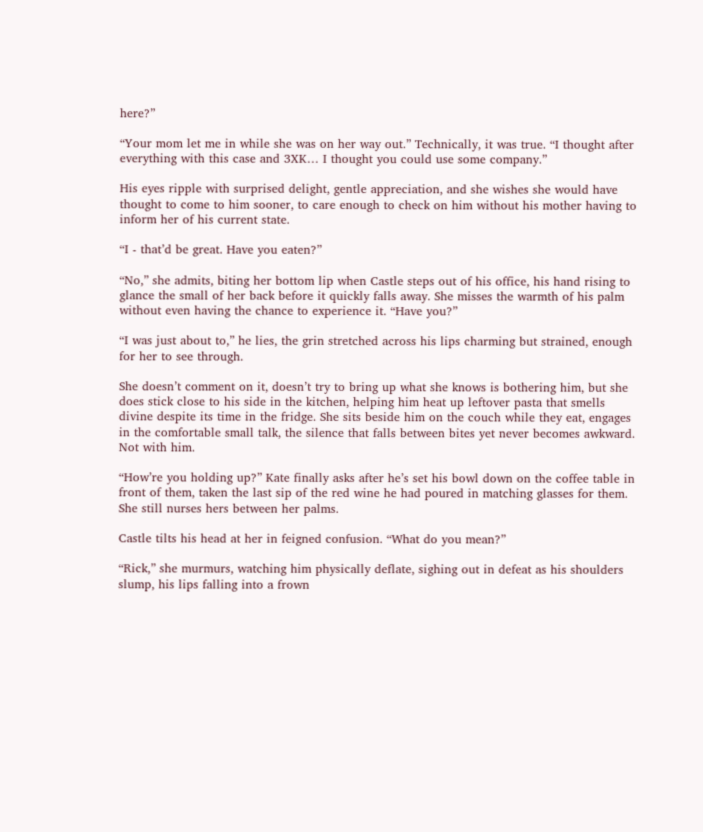here?”

“Your mom let me in while she was on her way out.” Technically, it was true. “I thought after everything with this case and 3XK… I thought you could use some company.”

His eyes ripple with surprised delight, gentle appreciation, and she wishes she would have thought to come to him sooner, to care enough to check on him without his mother having to inform her of his current state.

“I - that’d be great. Have you eaten?”

“No,” she admits, biting her bottom lip when Castle steps out of his office, his hand rising to glance the small of her back before it quickly falls away. She misses the warmth of his palm without even having the chance to experience it. “Have you?”

“I was just about to,” he lies, the grin stretched across his lips charming but strained, enough for her to see through.

She doesn’t comment on it, doesn’t try to bring up what she knows is bothering him, but she does stick close to his side in the kitchen, helping him heat up leftover pasta that smells divine despite its time in the fridge. She sits beside him on the couch while they eat, engages in the comfortable small talk, the silence that falls between bites yet never becomes awkward. Not with him.

“How’re you holding up?” Kate finally asks after he’s set his bowl down on the coffee table in front of them, taken the last sip of the red wine he had poured in matching glasses for them. She still nurses hers between her palms.

Castle tilts his head at her in feigned confusion. “What do you mean?”

“Rick,” she murmurs, watching him physically deflate, sighing out in defeat as his shoulders slump, his lips falling into a frown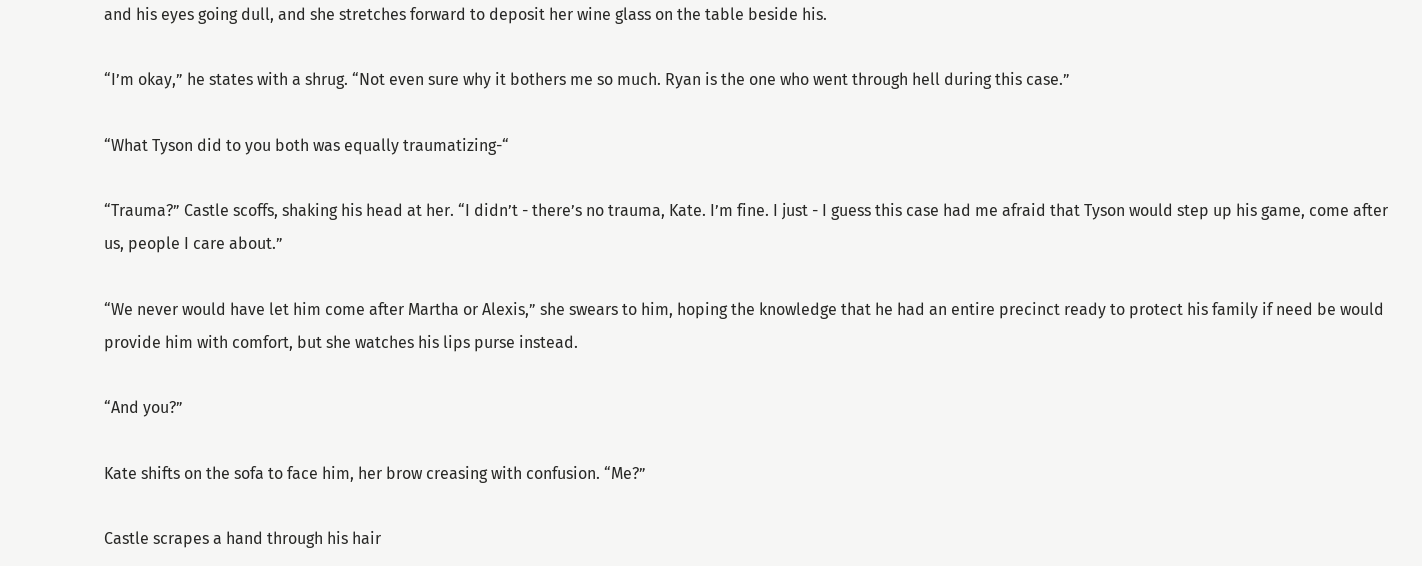and his eyes going dull, and she stretches forward to deposit her wine glass on the table beside his.

“I’m okay,” he states with a shrug. “Not even sure why it bothers me so much. Ryan is the one who went through hell during this case.”

“What Tyson did to you both was equally traumatizing-“

“Trauma?” Castle scoffs, shaking his head at her. “I didn’t - there’s no trauma, Kate. I’m fine. I just - I guess this case had me afraid that Tyson would step up his game, come after us, people I care about.”

“We never would have let him come after Martha or Alexis,” she swears to him, hoping the knowledge that he had an entire precinct ready to protect his family if need be would provide him with comfort, but she watches his lips purse instead.

“And you?”

Kate shifts on the sofa to face him, her brow creasing with confusion. “Me?”

Castle scrapes a hand through his hair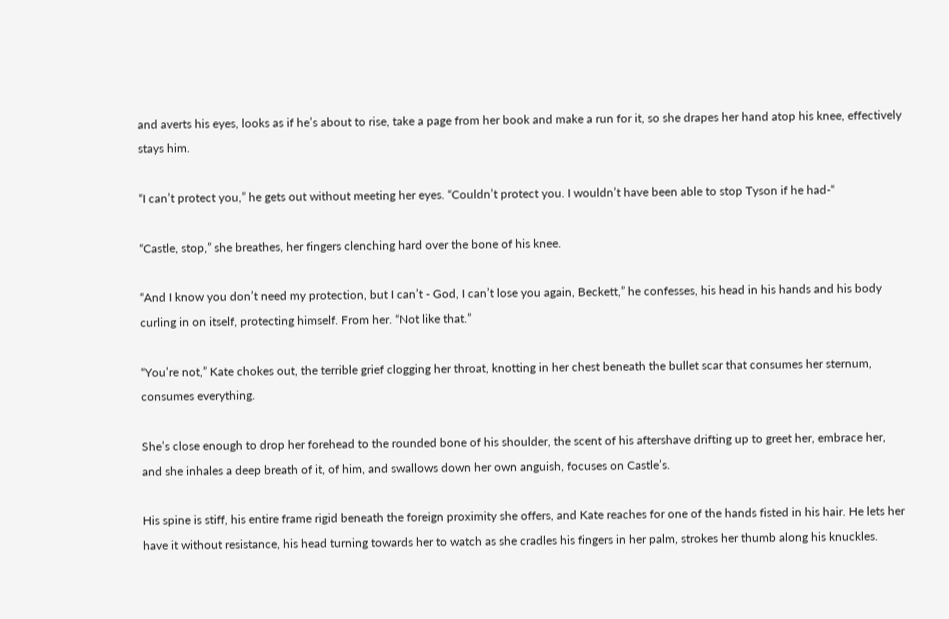and averts his eyes, looks as if he’s about to rise, take a page from her book and make a run for it, so she drapes her hand atop his knee, effectively stays him.

“I can’t protect you,” he gets out without meeting her eyes. “Couldn’t protect you. I wouldn’t have been able to stop Tyson if he had-“

“Castle, stop,” she breathes, her fingers clenching hard over the bone of his knee.

“And I know you don’t need my protection, but I can’t - God, I can’t lose you again, Beckett,” he confesses, his head in his hands and his body curling in on itself, protecting himself. From her. “Not like that.”

“You’re not,” Kate chokes out, the terrible grief clogging her throat, knotting in her chest beneath the bullet scar that consumes her sternum, consumes everything.

She’s close enough to drop her forehead to the rounded bone of his shoulder, the scent of his aftershave drifting up to greet her, embrace her, and she inhales a deep breath of it, of him, and swallows down her own anguish, focuses on Castle’s.

His spine is stiff, his entire frame rigid beneath the foreign proximity she offers, and Kate reaches for one of the hands fisted in his hair. He lets her have it without resistance, his head turning towards her to watch as she cradles his fingers in her palm, strokes her thumb along his knuckles.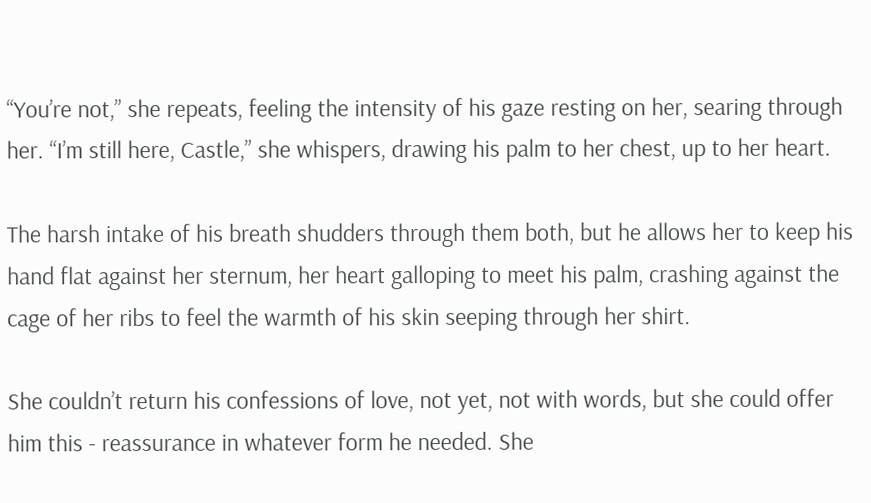“You’re not,” she repeats, feeling the intensity of his gaze resting on her, searing through her. “I’m still here, Castle,” she whispers, drawing his palm to her chest, up to her heart.

The harsh intake of his breath shudders through them both, but he allows her to keep his hand flat against her sternum, her heart galloping to meet his palm, crashing against the cage of her ribs to feel the warmth of his skin seeping through her shirt.

She couldn’t return his confessions of love, not yet, not with words, but she could offer him this - reassurance in whatever form he needed. She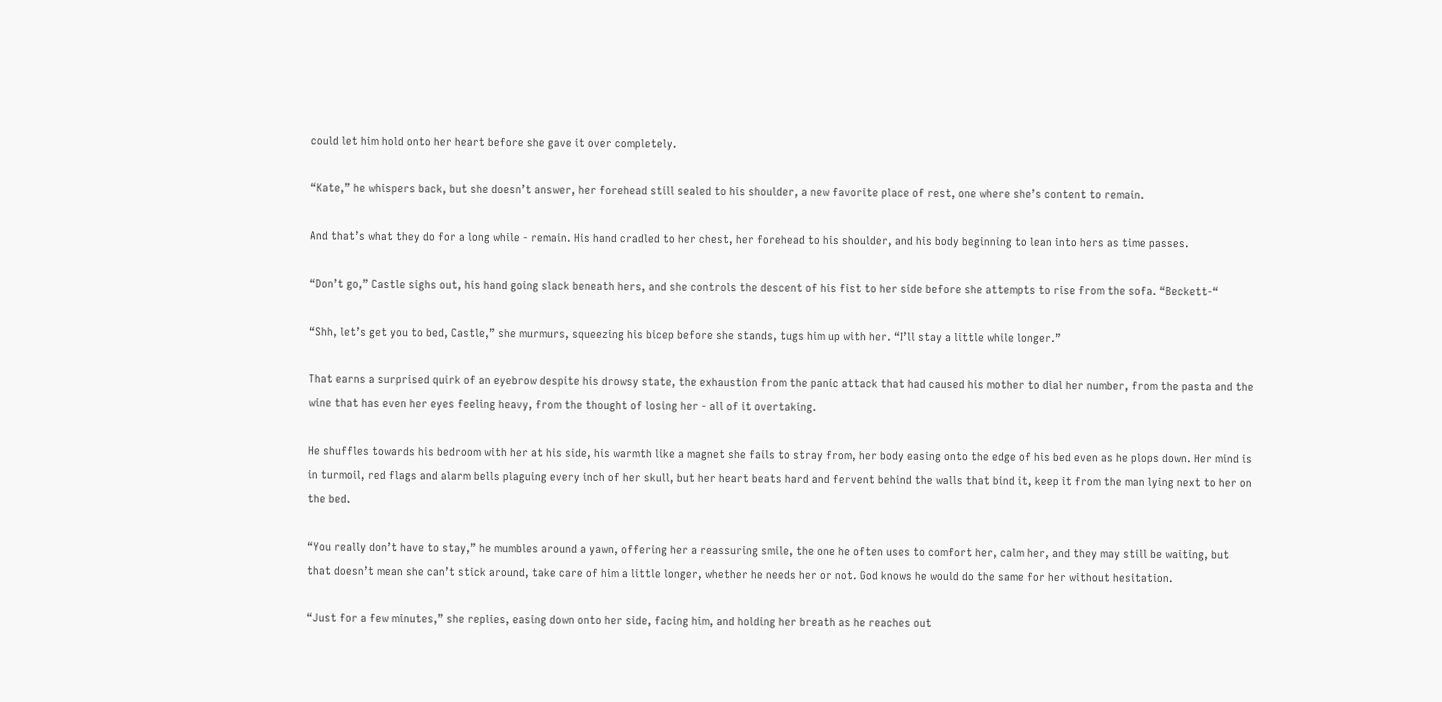could let him hold onto her heart before she gave it over completely.

“Kate,” he whispers back, but she doesn’t answer, her forehead still sealed to his shoulder, a new favorite place of rest, one where she’s content to remain.

And that’s what they do for a long while - remain. His hand cradled to her chest, her forehead to his shoulder, and his body beginning to lean into hers as time passes.

“Don’t go,” Castle sighs out, his hand going slack beneath hers, and she controls the descent of his fist to her side before she attempts to rise from the sofa. “Beckett-“

“Shh, let’s get you to bed, Castle,” she murmurs, squeezing his bicep before she stands, tugs him up with her. “I’ll stay a little while longer.”

That earns a surprised quirk of an eyebrow despite his drowsy state, the exhaustion from the panic attack that had caused his mother to dial her number, from the pasta and the wine that has even her eyes feeling heavy, from the thought of losing her - all of it overtaking.

He shuffles towards his bedroom with her at his side, his warmth like a magnet she fails to stray from, her body easing onto the edge of his bed even as he plops down. Her mind is in turmoil, red flags and alarm bells plaguing every inch of her skull, but her heart beats hard and fervent behind the walls that bind it, keep it from the man lying next to her on the bed.

“You really don’t have to stay,” he mumbles around a yawn, offering her a reassuring smile, the one he often uses to comfort her, calm her, and they may still be waiting, but that doesn’t mean she can’t stick around, take care of him a little longer, whether he needs her or not. God knows he would do the same for her without hesitation.

“Just for a few minutes,” she replies, easing down onto her side, facing him, and holding her breath as he reaches out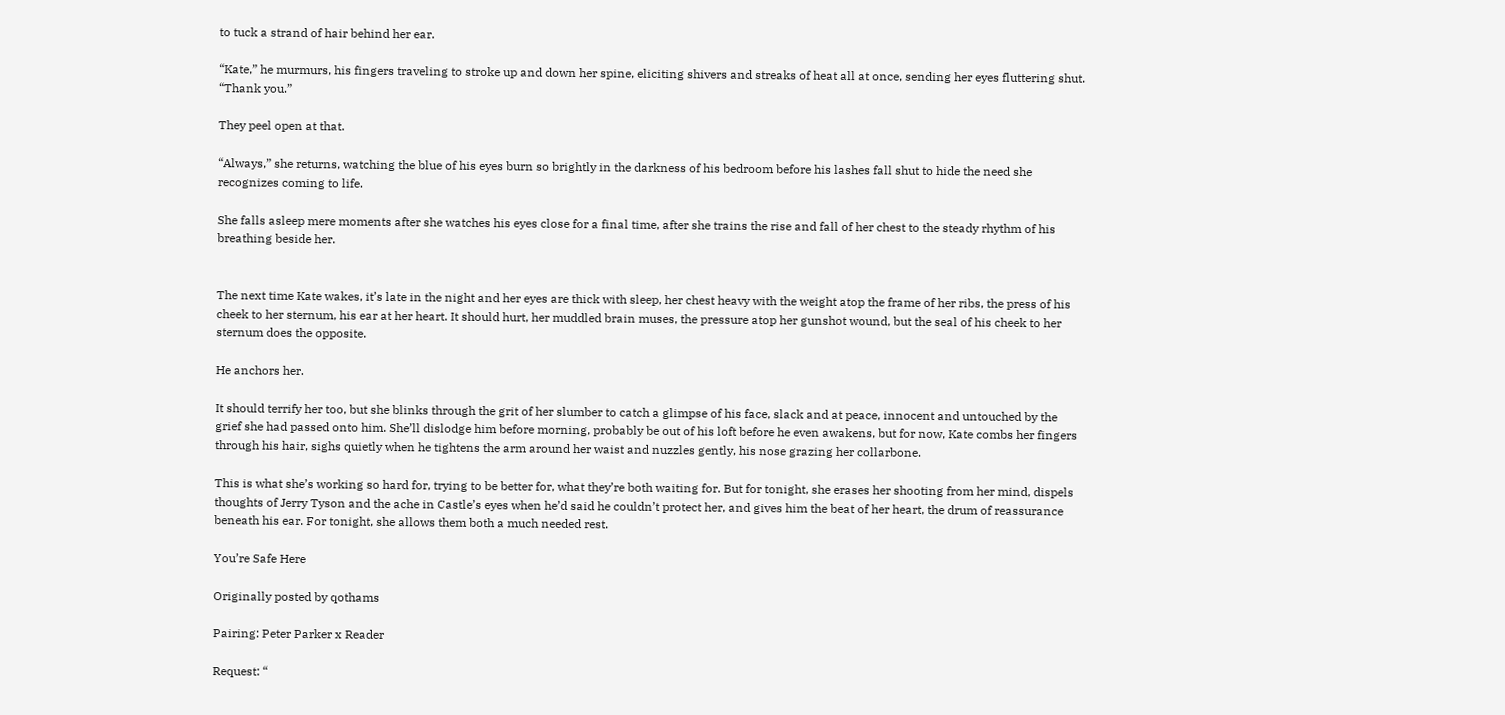to tuck a strand of hair behind her ear.

“Kate,” he murmurs, his fingers traveling to stroke up and down her spine, eliciting shivers and streaks of heat all at once, sending her eyes fluttering shut. “Thank you.”

They peel open at that.

“Always,” she returns, watching the blue of his eyes burn so brightly in the darkness of his bedroom before his lashes fall shut to hide the need she recognizes coming to life.

She falls asleep mere moments after she watches his eyes close for a final time, after she trains the rise and fall of her chest to the steady rhythm of his breathing beside her.


The next time Kate wakes, it’s late in the night and her eyes are thick with sleep, her chest heavy with the weight atop the frame of her ribs, the press of his cheek to her sternum, his ear at her heart. It should hurt, her muddled brain muses, the pressure atop her gunshot wound, but the seal of his cheek to her sternum does the opposite.

He anchors her.

It should terrify her too, but she blinks through the grit of her slumber to catch a glimpse of his face, slack and at peace, innocent and untouched by the grief she had passed onto him. She’ll dislodge him before morning, probably be out of his loft before he even awakens, but for now, Kate combs her fingers through his hair, sighs quietly when he tightens the arm around her waist and nuzzles gently, his nose grazing her collarbone.

This is what she’s working so hard for, trying to be better for, what they’re both waiting for. But for tonight, she erases her shooting from her mind, dispels thoughts of Jerry Tyson and the ache in Castle’s eyes when he’d said he couldn’t protect her, and gives him the beat of her heart, the drum of reassurance beneath his ear. For tonight, she allows them both a much needed rest.

You’re Safe Here

Originally posted by qothams

Pairing: Peter Parker x Reader

Request: “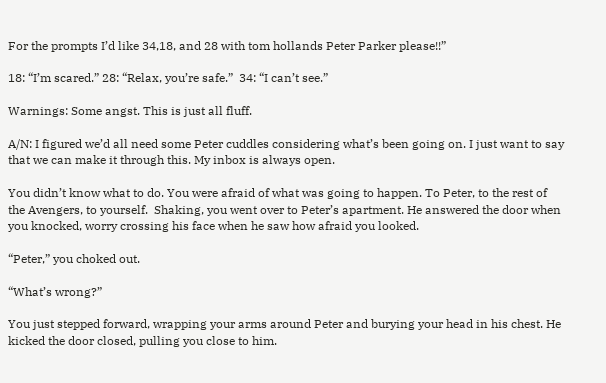For the prompts I’d like 34,18, and 28 with tom hollands Peter Parker please!!”

18: “I’m scared.” 28: “Relax, you’re safe.”  34: “I can’t see.”

Warnings: Some angst. This is just all fluff.

A/N: I figured we’d all need some Peter cuddles considering what’s been going on. I just want to say that we can make it through this. My inbox is always open.

You didn’t know what to do. You were afraid of what was going to happen. To Peter, to the rest of the Avengers, to yourself.  Shaking, you went over to Peter’s apartment. He answered the door when you knocked, worry crossing his face when he saw how afraid you looked.

“Peter,” you choked out.

“What’s wrong?”

You just stepped forward, wrapping your arms around Peter and burying your head in his chest. He kicked the door closed, pulling you close to him.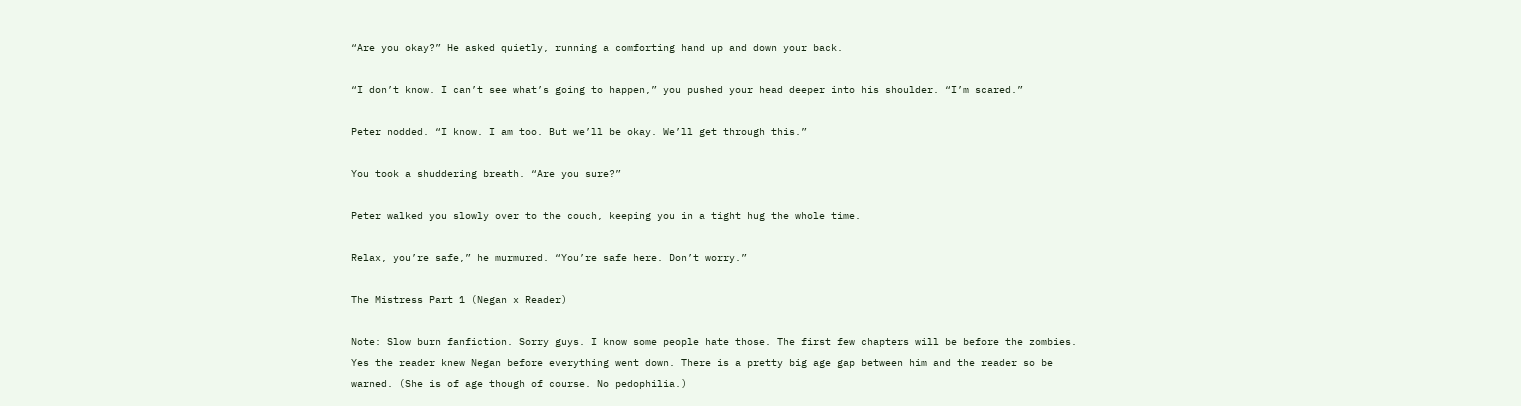“Are you okay?” He asked quietly, running a comforting hand up and down your back.

“I don’t know. I can’t see what’s going to happen,” you pushed your head deeper into his shoulder. “I’m scared.”

Peter nodded. “I know. I am too. But we’ll be okay. We’ll get through this.”

You took a shuddering breath. “Are you sure?”

Peter walked you slowly over to the couch, keeping you in a tight hug the whole time.

Relax, you’re safe,” he murmured. “You’re safe here. Don’t worry.”

The Mistress Part 1 (Negan x Reader)

Note: Slow burn fanfiction. Sorry guys. I know some people hate those. The first few chapters will be before the zombies. Yes the reader knew Negan before everything went down. There is a pretty big age gap between him and the reader so be warned. (She is of age though of course. No pedophilia.)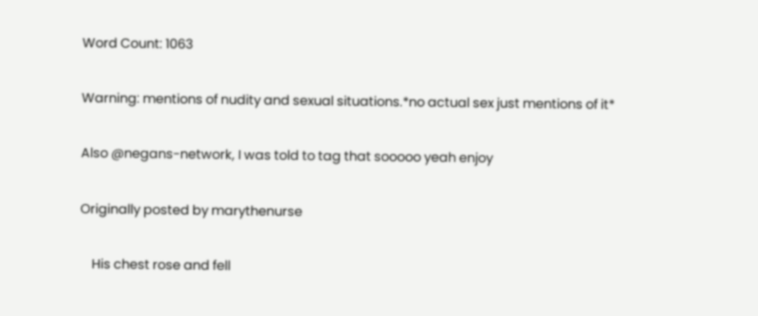Word Count: 1063

Warning: mentions of nudity and sexual situations.*no actual sex just mentions of it*

Also @negans-network, I was told to tag that sooooo yeah enjoy

Originally posted by marythenurse

    His chest rose and fell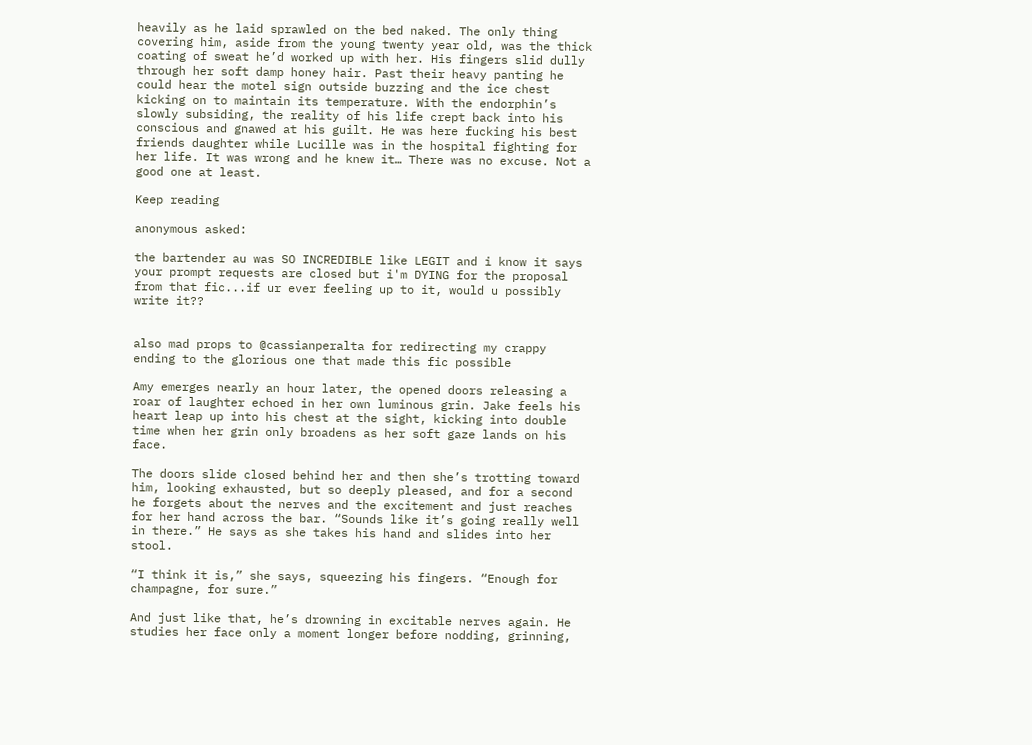heavily as he laid sprawled on the bed naked. The only thing covering him, aside from the young twenty year old, was the thick coating of sweat he’d worked up with her. His fingers slid dully through her soft damp honey hair. Past their heavy panting he could hear the motel sign outside buzzing and the ice chest kicking on to maintain its temperature. With the endorphin’s slowly subsiding, the reality of his life crept back into his conscious and gnawed at his guilt. He was here fucking his best friends daughter while Lucille was in the hospital fighting for her life. It was wrong and he knew it… There was no excuse. Not a good one at least.

Keep reading

anonymous asked:

the bartender au was SO INCREDIBLE like LEGIT and i know it says your prompt requests are closed but i'm DYING for the proposal from that fic...if ur ever feeling up to it, would u possibly write it??


also mad props to @cassianperalta for redirecting my crappy ending to the glorious one that made this fic possible

Amy emerges nearly an hour later, the opened doors releasing a roar of laughter echoed in her own luminous grin. Jake feels his heart leap up into his chest at the sight, kicking into double time when her grin only broadens as her soft gaze lands on his face.

The doors slide closed behind her and then she’s trotting toward him, looking exhausted, but so deeply pleased, and for a second he forgets about the nerves and the excitement and just reaches for her hand across the bar. “Sounds like it’s going really well in there.” He says as she takes his hand and slides into her stool.

“I think it is,” she says, squeezing his fingers. “Enough for champagne, for sure.”

And just like that, he’s drowning in excitable nerves again. He studies her face only a moment longer before nodding, grinning,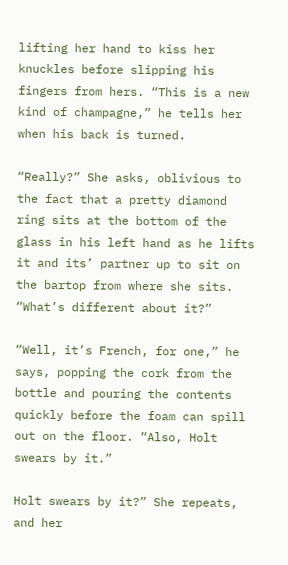lifting her hand to kiss her knuckles before slipping his fingers from hers. “This is a new kind of champagne,” he tells her when his back is turned.

“Really?” She asks, oblivious to the fact that a pretty diamond ring sits at the bottom of the glass in his left hand as he lifts it and its’ partner up to sit on the bartop from where she sits. “What’s different about it?”

“Well, it’s French, for one,” he says, popping the cork from the bottle and pouring the contents quickly before the foam can spill out on the floor. “Also, Holt swears by it.”

Holt swears by it?” She repeats, and her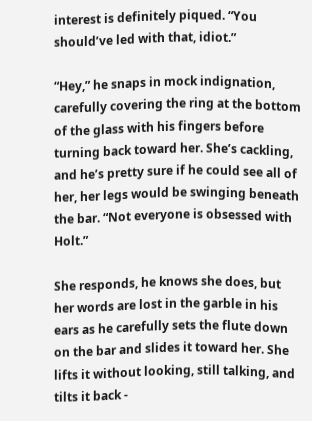interest is definitely piqued. “You should’ve led with that, idiot.”

“Hey,” he snaps in mock indignation, carefully covering the ring at the bottom of the glass with his fingers before turning back toward her. She’s cackling, and he’s pretty sure if he could see all of her, her legs would be swinging beneath the bar. “Not everyone is obsessed with Holt.”

She responds, he knows she does, but her words are lost in the garble in his ears as he carefully sets the flute down on the bar and slides it toward her. She lifts it without looking, still talking, and tilts it back -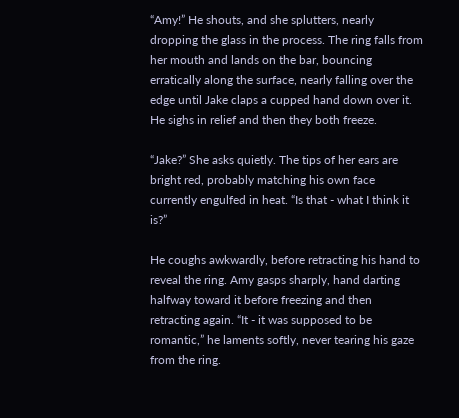“Amy!” He shouts, and she splutters, nearly dropping the glass in the process. The ring falls from her mouth and lands on the bar, bouncing erratically along the surface, nearly falling over the edge until Jake claps a cupped hand down over it. He sighs in relief and then they both freeze.

“Jake?” She asks quietly. The tips of her ears are bright red, probably matching his own face currently engulfed in heat. “Is that - what I think it is?”

He coughs awkwardly, before retracting his hand to reveal the ring. Amy gasps sharply, hand darting halfway toward it before freezing and then retracting again. “It - it was supposed to be romantic,” he laments softly, never tearing his gaze from the ring.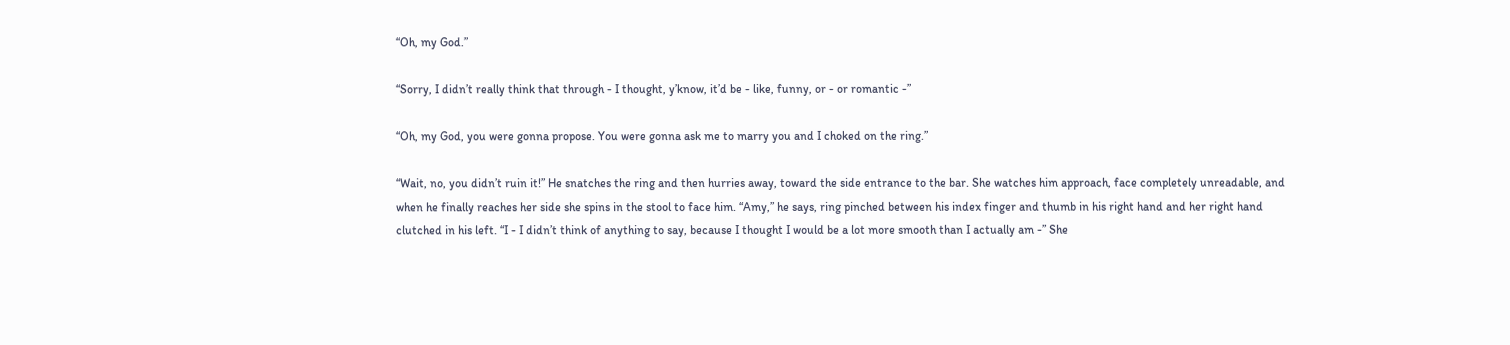“Oh, my God.”

“Sorry, I didn’t really think that through - I thought, y’know, it’d be - like, funny, or - or romantic -”

“Oh, my God, you were gonna propose. You were gonna ask me to marry you and I choked on the ring.”

“Wait, no, you didn’t ruin it!” He snatches the ring and then hurries away, toward the side entrance to the bar. She watches him approach, face completely unreadable, and when he finally reaches her side she spins in the stool to face him. “Amy,” he says, ring pinched between his index finger and thumb in his right hand and her right hand clutched in his left. “I - I didn’t think of anything to say, because I thought I would be a lot more smooth than I actually am -” She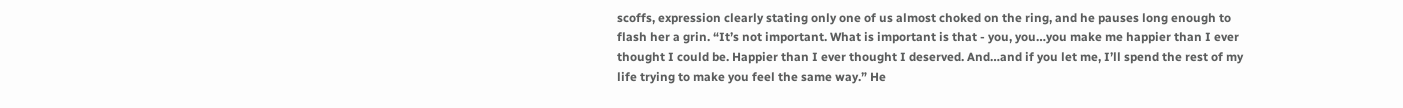scoffs, expression clearly stating only one of us almost choked on the ring, and he pauses long enough to flash her a grin. “It’s not important. What is important is that - you, you…you make me happier than I ever thought I could be. Happier than I ever thought I deserved. And…and if you let me, I’ll spend the rest of my life trying to make you feel the same way.” He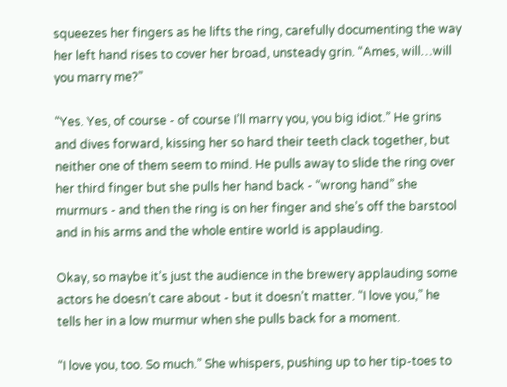squeezes her fingers as he lifts the ring, carefully documenting the way her left hand rises to cover her broad, unsteady grin. “Ames, will…will you marry me?”

“Yes. Yes, of course - of course I’ll marry you, you big idiot.” He grins and dives forward, kissing her so hard their teeth clack together, but neither one of them seem to mind. He pulls away to slide the ring over her third finger but she pulls her hand back - “wrong hand” she murmurs - and then the ring is on her finger and she’s off the barstool and in his arms and the whole entire world is applauding.

Okay, so maybe it’s just the audience in the brewery applauding some actors he doesn’t care about - but it doesn’t matter. “I love you,” he tells her in a low murmur when she pulls back for a moment.

“I love you, too. So much.” She whispers, pushing up to her tip-toes to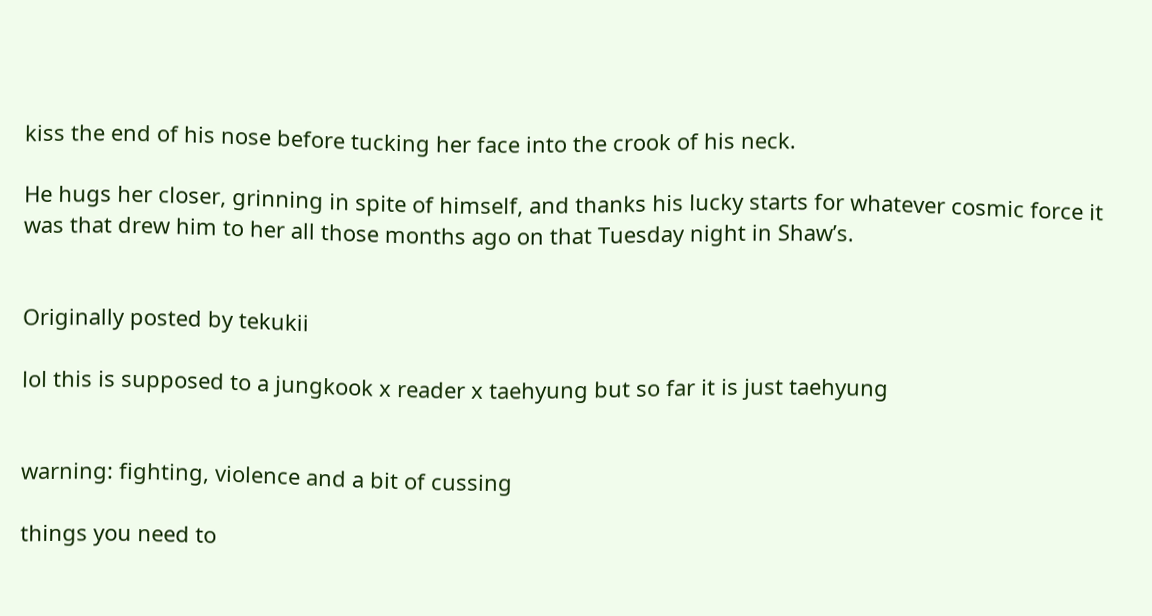kiss the end of his nose before tucking her face into the crook of his neck.

He hugs her closer, grinning in spite of himself, and thanks his lucky starts for whatever cosmic force it was that drew him to her all those months ago on that Tuesday night in Shaw’s.


Originally posted by tekukii

lol this is supposed to a jungkook x reader x taehyung but so far it is just taehyung


warning: fighting, violence and a bit of cussing

things you need to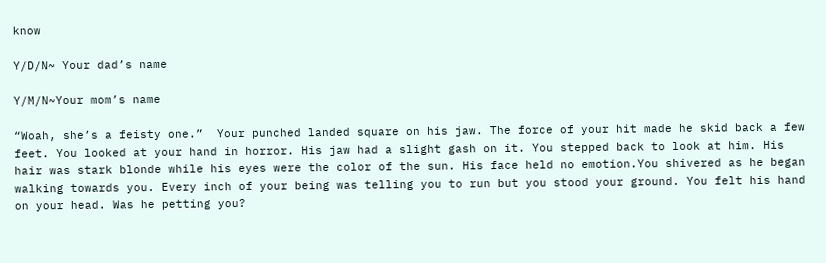know

Y/D/N~ Your dad’s name

Y/M/N~Your mom’s name

“Woah, she’s a feisty one.”  Your punched landed square on his jaw. The force of your hit made he skid back a few feet. You looked at your hand in horror. His jaw had a slight gash on it. You stepped back to look at him. His hair was stark blonde while his eyes were the color of the sun. His face held no emotion.You shivered as he began walking towards you. Every inch of your being was telling you to run but you stood your ground. You felt his hand on your head. Was he petting you?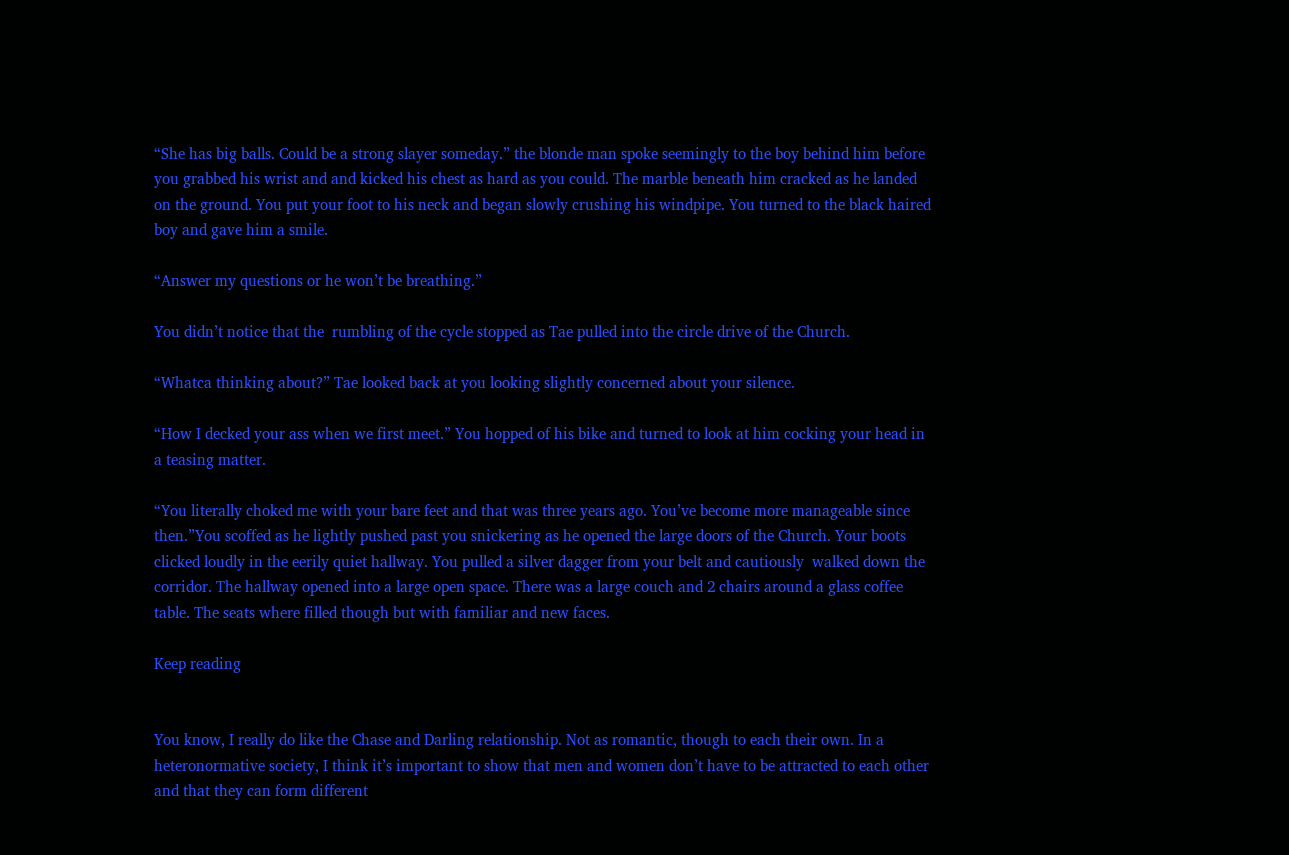“She has big balls. Could be a strong slayer someday.” the blonde man spoke seemingly to the boy behind him before you grabbed his wrist and and kicked his chest as hard as you could. The marble beneath him cracked as he landed on the ground. You put your foot to his neck and began slowly crushing his windpipe. You turned to the black haired boy and gave him a smile.

“Answer my questions or he won’t be breathing.”

You didn’t notice that the  rumbling of the cycle stopped as Tae pulled into the circle drive of the Church.

“Whatca thinking about?” Tae looked back at you looking slightly concerned about your silence.

“How I decked your ass when we first meet.” You hopped of his bike and turned to look at him cocking your head in a teasing matter.

“You literally choked me with your bare feet and that was three years ago. You’ve become more manageable since then.”You scoffed as he lightly pushed past you snickering as he opened the large doors of the Church. Your boots clicked loudly in the eerily quiet hallway. You pulled a silver dagger from your belt and cautiously  walked down the corridor. The hallway opened into a large open space. There was a large couch and 2 chairs around a glass coffee table. The seats where filled though but with familiar and new faces.

Keep reading


You know, I really do like the Chase and Darling relationship. Not as romantic, though to each their own. In a heteronormative society, I think it’s important to show that men and women don’t have to be attracted to each other and that they can form different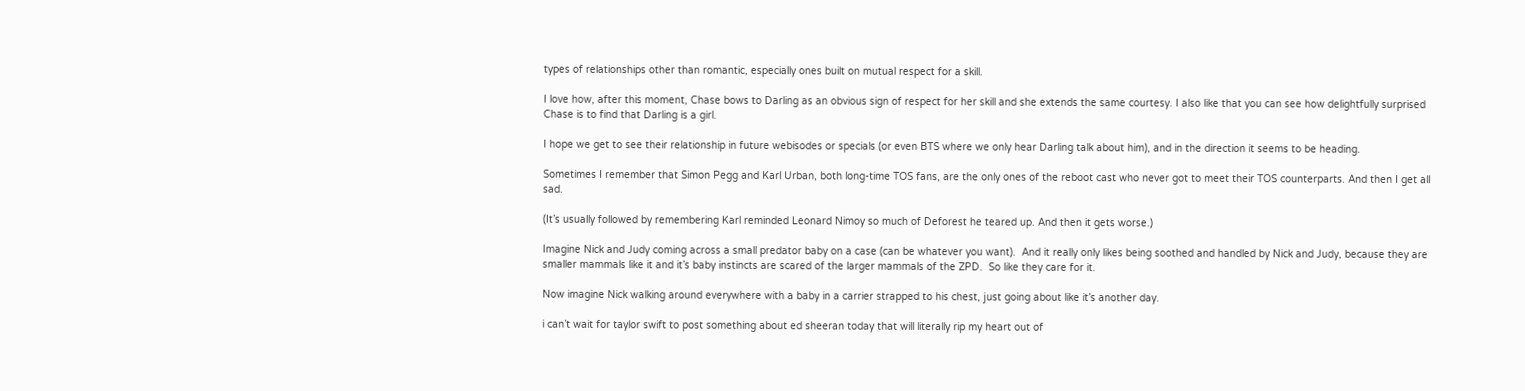types of relationships other than romantic, especially ones built on mutual respect for a skill.

I love how, after this moment, Chase bows to Darling as an obvious sign of respect for her skill and she extends the same courtesy. I also like that you can see how delightfully surprised Chase is to find that Darling is a girl.

I hope we get to see their relationship in future webisodes or specials (or even BTS where we only hear Darling talk about him), and in the direction it seems to be heading.

Sometimes I remember that Simon Pegg and Karl Urban, both long-time TOS fans, are the only ones of the reboot cast who never got to meet their TOS counterparts. And then I get all sad.

(It’s usually followed by remembering Karl reminded Leonard Nimoy so much of Deforest he teared up. And then it gets worse.)

Imagine Nick and Judy coming across a small predator baby on a case (can be whatever you want).  And it really only likes being soothed and handled by Nick and Judy, because they are smaller mammals like it and it’s baby instincts are scared of the larger mammals of the ZPD.  So like they care for it.

Now imagine Nick walking around everywhere with a baby in a carrier strapped to his chest, just going about like it’s another day.

i can’t wait for taylor swift to post something about ed sheeran today that will literally rip my heart out of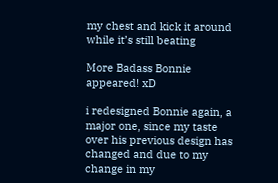my chest and kick it around while it’s still beating

More Badass Bonnie appeared! xD

i redesigned Bonnie again, a major one, since my taste over his previous design has changed and due to my change in my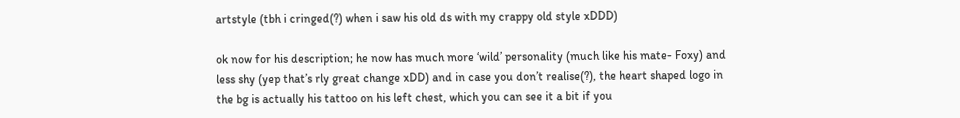artstyle (tbh i cringed(?) when i saw his old ds with my crappy old style xDDD)

ok now for his description; he now has much more ‘wild’ personality (much like his mate- Foxy) and less shy (yep that’s rly great change xDD) and in case you don’t realise(?), the heart shaped logo in the bg is actually his tattoo on his left chest, which you can see it a bit if you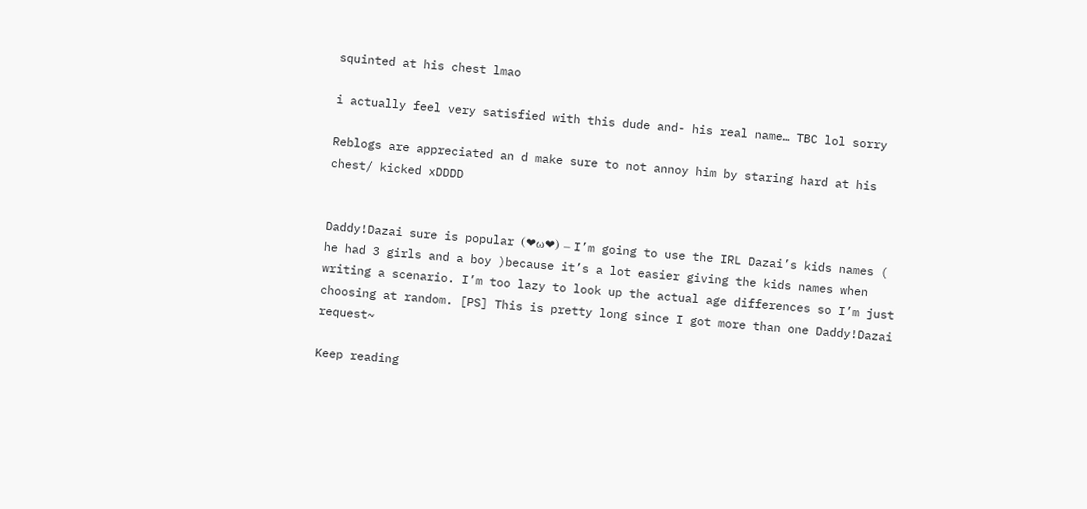squinted at his chest lmao

i actually feel very satisfied with this dude and- his real name… TBC lol sorry

Reblogs are appreciated an d make sure to not annoy him by staring hard at his chest/ kicked xDDDD


Daddy!Dazai sure is popular (❤ω❤) – I’m going to use the IRL Dazai’s kids names ( he had 3 girls and a boy )because it’s a lot easier giving the kids names when writing a scenario. I’m too lazy to look up the actual age differences so I’m just choosing at random. [PS] This is pretty long since I got more than one Daddy!Dazai request~

Keep reading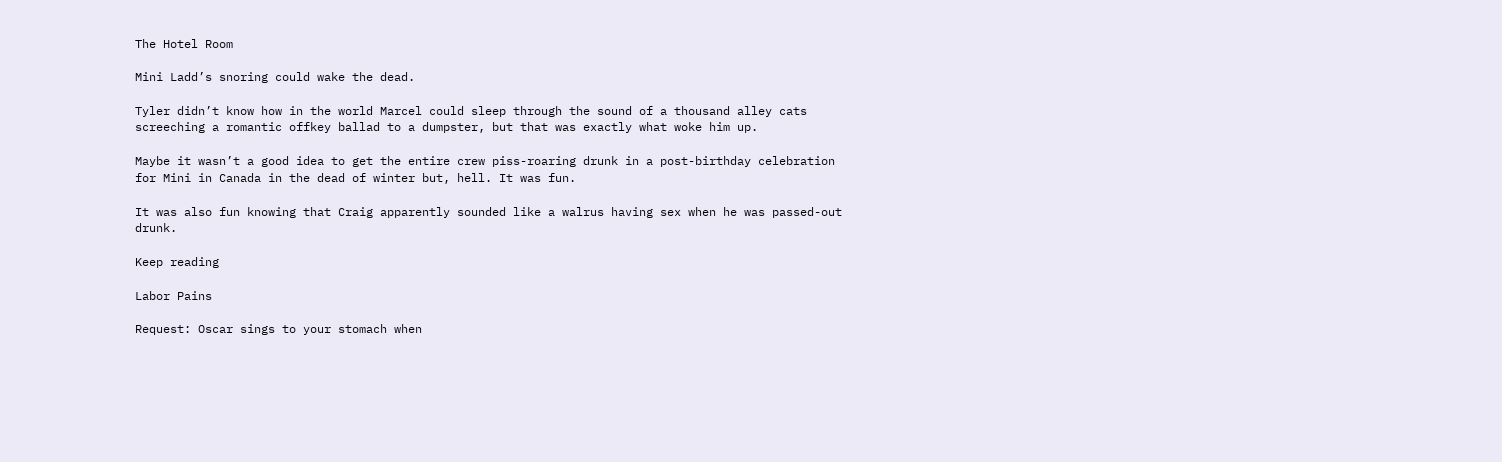The Hotel Room

Mini Ladd’s snoring could wake the dead.

Tyler didn’t know how in the world Marcel could sleep through the sound of a thousand alley cats screeching a romantic offkey ballad to a dumpster, but that was exactly what woke him up.

Maybe it wasn’t a good idea to get the entire crew piss-roaring drunk in a post-birthday celebration for Mini in Canada in the dead of winter but, hell. It was fun.

It was also fun knowing that Craig apparently sounded like a walrus having sex when he was passed-out drunk.

Keep reading

Labor Pains

Request: Oscar sings to your stomach when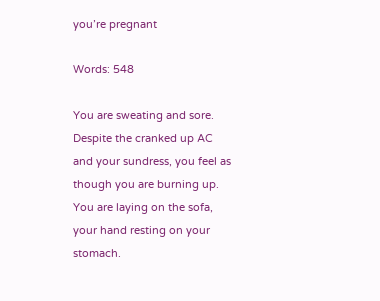you’re pregnant

Words: 548

You are sweating and sore. Despite the cranked up AC and your sundress, you feel as though you are burning up. You are laying on the sofa, your hand resting on your stomach.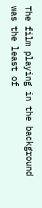The film playing in the background was the least of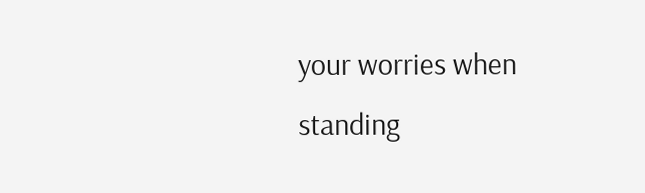your worries when standing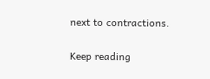next to contractions.

Keep reading